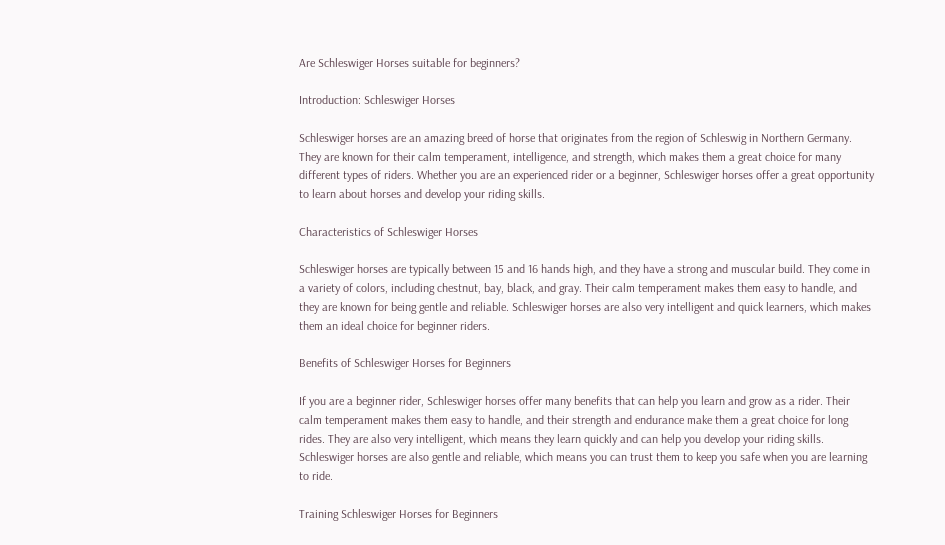Are Schleswiger Horses suitable for beginners?

Introduction: Schleswiger Horses

Schleswiger horses are an amazing breed of horse that originates from the region of Schleswig in Northern Germany. They are known for their calm temperament, intelligence, and strength, which makes them a great choice for many different types of riders. Whether you are an experienced rider or a beginner, Schleswiger horses offer a great opportunity to learn about horses and develop your riding skills.

Characteristics of Schleswiger Horses

Schleswiger horses are typically between 15 and 16 hands high, and they have a strong and muscular build. They come in a variety of colors, including chestnut, bay, black, and gray. Their calm temperament makes them easy to handle, and they are known for being gentle and reliable. Schleswiger horses are also very intelligent and quick learners, which makes them an ideal choice for beginner riders.

Benefits of Schleswiger Horses for Beginners

If you are a beginner rider, Schleswiger horses offer many benefits that can help you learn and grow as a rider. Their calm temperament makes them easy to handle, and their strength and endurance make them a great choice for long rides. They are also very intelligent, which means they learn quickly and can help you develop your riding skills. Schleswiger horses are also gentle and reliable, which means you can trust them to keep you safe when you are learning to ride.

Training Schleswiger Horses for Beginners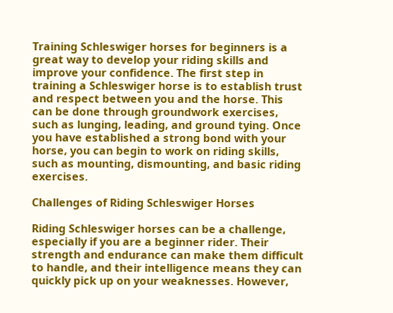Training Schleswiger horses for beginners is a great way to develop your riding skills and improve your confidence. The first step in training a Schleswiger horse is to establish trust and respect between you and the horse. This can be done through groundwork exercises, such as lunging, leading, and ground tying. Once you have established a strong bond with your horse, you can begin to work on riding skills, such as mounting, dismounting, and basic riding exercises.

Challenges of Riding Schleswiger Horses

Riding Schleswiger horses can be a challenge, especially if you are a beginner rider. Their strength and endurance can make them difficult to handle, and their intelligence means they can quickly pick up on your weaknesses. However,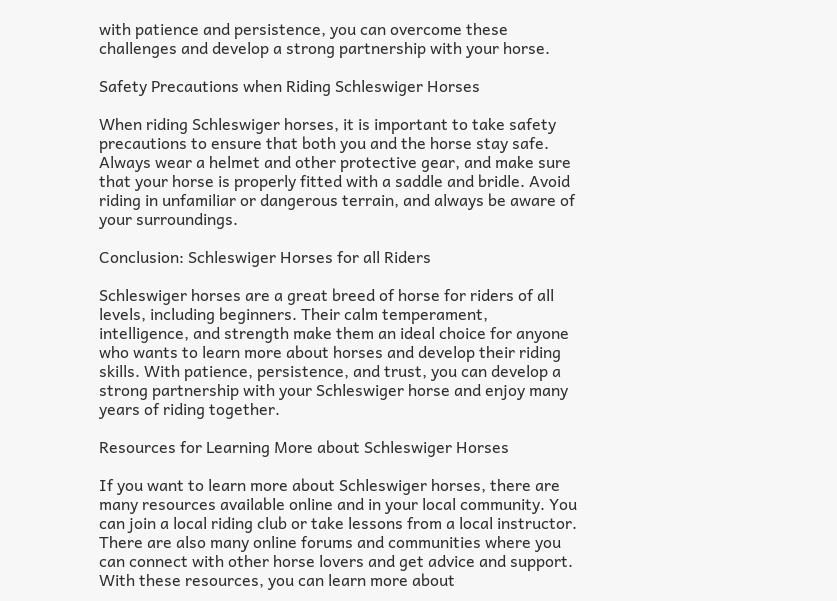with patience and persistence, you can overcome these challenges and develop a strong partnership with your horse.

Safety Precautions when Riding Schleswiger Horses

When riding Schleswiger horses, it is important to take safety precautions to ensure that both you and the horse stay safe. Always wear a helmet and other protective gear, and make sure that your horse is properly fitted with a saddle and bridle. Avoid riding in unfamiliar or dangerous terrain, and always be aware of your surroundings.

Conclusion: Schleswiger Horses for all Riders

Schleswiger horses are a great breed of horse for riders of all levels, including beginners. Their calm temperament, intelligence, and strength make them an ideal choice for anyone who wants to learn more about horses and develop their riding skills. With patience, persistence, and trust, you can develop a strong partnership with your Schleswiger horse and enjoy many years of riding together.

Resources for Learning More about Schleswiger Horses

If you want to learn more about Schleswiger horses, there are many resources available online and in your local community. You can join a local riding club or take lessons from a local instructor. There are also many online forums and communities where you can connect with other horse lovers and get advice and support. With these resources, you can learn more about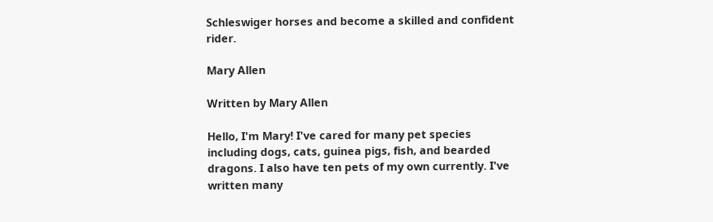Schleswiger horses and become a skilled and confident rider.

Mary Allen

Written by Mary Allen

Hello, I'm Mary! I've cared for many pet species including dogs, cats, guinea pigs, fish, and bearded dragons. I also have ten pets of my own currently. I've written many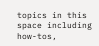topics in this space including how-tos,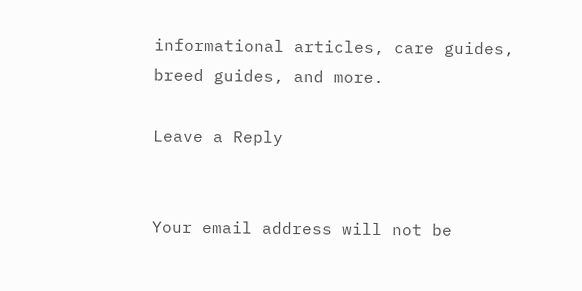informational articles, care guides, breed guides, and more.

Leave a Reply


Your email address will not be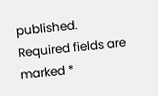published. Required fields are marked *